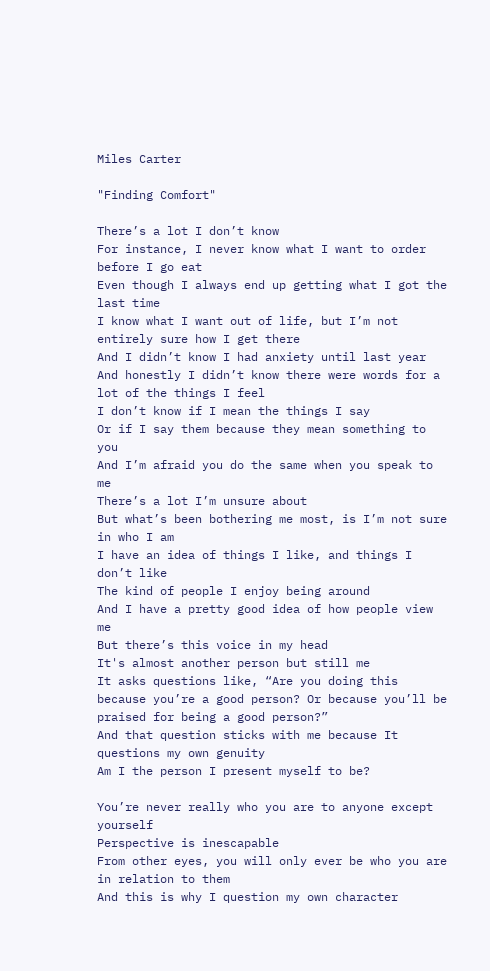Miles Carter

"Finding Comfort"

There’s a lot I don’t know
For instance, I never know what I want to order before I go eat
Even though I always end up getting what I got the last time
I know what I want out of life, but I’m not entirely sure how I get there
And I didn’t know I had anxiety until last year
And honestly I didn’t know there were words for a lot of the things I feel
I don’t know if I mean the things I say
Or if I say them because they mean something to you
And I’m afraid you do the same when you speak to me
There’s a lot I’m unsure about
But what’s been bothering me most, is I’m not sure in who I am
I have an idea of things I like, and things I don’t like
The kind of people I enjoy being around
And I have a pretty good idea of how people view me
But there’s this voice in my head
It's almost another person but still me
It asks questions like, “Are you doing this because you’re a good person? Or because you’ll be praised for being a good person?”
And that question sticks with me because It questions my own genuity
Am I the person I present myself to be?

You’re never really who you are to anyone except yourself
Perspective is inescapable
From other eyes, you will only ever be who you are in relation to them
And this is why I question my own character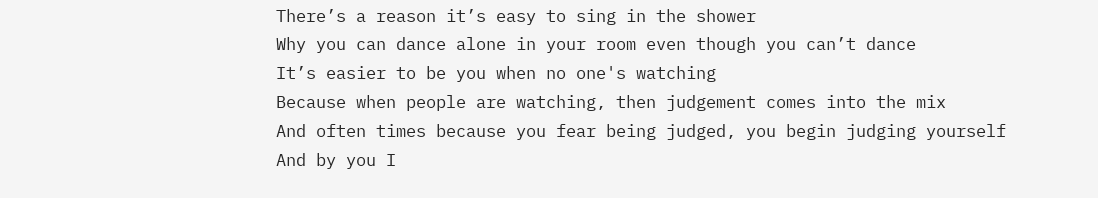There’s a reason it’s easy to sing in the shower
Why you can dance alone in your room even though you can’t dance
It’s easier to be you when no one's watching
Because when people are watching, then judgement comes into the mix
And often times because you fear being judged, you begin judging yourself
And by you I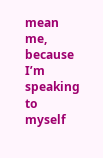mean me, because I’m speaking to myself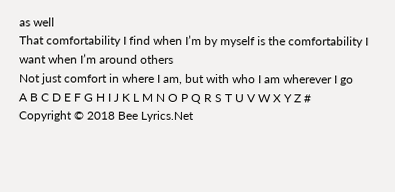as well
That comfortability I find when I’m by myself is the comfortability I want when I’m around others
Not just comfort in where I am, but with who I am wherever I go
A B C D E F G H I J K L M N O P Q R S T U V W X Y Z #
Copyright © 2018 Bee Lyrics.Net